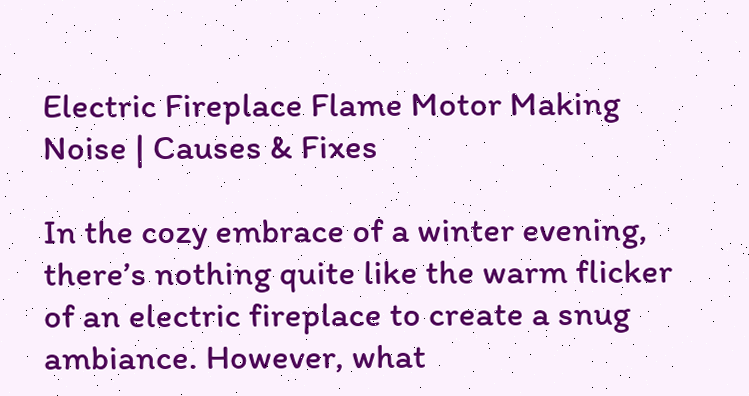Electric Fireplace Flame Motor Making Noise | Causes & Fixes

In the cozy embrace of a winter evening, there’s nothing quite like the warm flicker of an electric fireplace to create a snug ambiance. However, what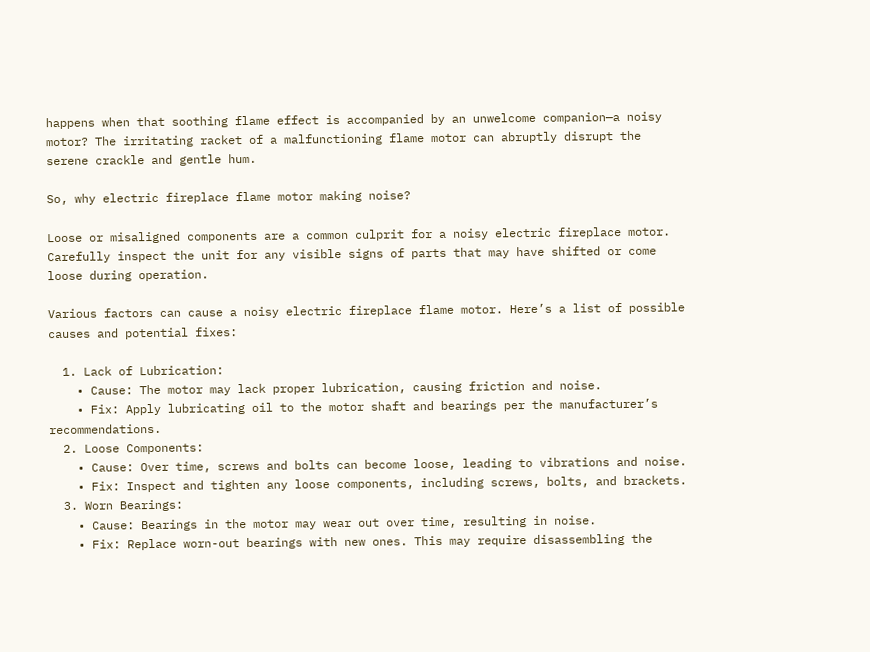happens when that soothing flame effect is accompanied by an unwelcome companion—a noisy motor? The irritating racket of a malfunctioning flame motor can abruptly disrupt the serene crackle and gentle hum.

So, why electric fireplace flame motor making noise?

Loose or misaligned components are a common culprit for a noisy electric fireplace motor. Carefully inspect the unit for any visible signs of parts that may have shifted or come loose during operation.

Various factors can cause a noisy electric fireplace flame motor. Here’s a list of possible causes and potential fixes:

  1. Lack of Lubrication:
    • Cause: The motor may lack proper lubrication, causing friction and noise.
    • Fix: Apply lubricating oil to the motor shaft and bearings per the manufacturer’s recommendations.
  2. Loose Components:
    • Cause: Over time, screws and bolts can become loose, leading to vibrations and noise.
    • Fix: Inspect and tighten any loose components, including screws, bolts, and brackets.
  3. Worn Bearings:
    • Cause: Bearings in the motor may wear out over time, resulting in noise.
    • Fix: Replace worn-out bearings with new ones. This may require disassembling the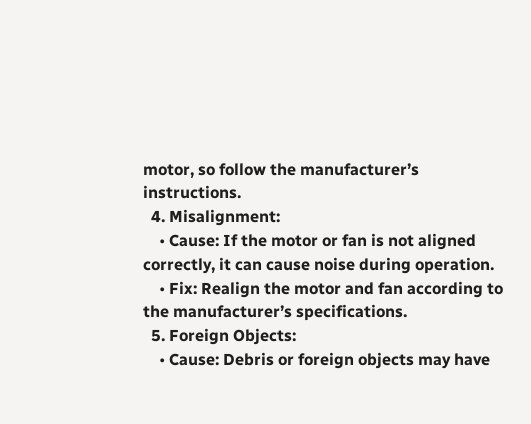motor, so follow the manufacturer’s instructions.
  4. Misalignment:
    • Cause: If the motor or fan is not aligned correctly, it can cause noise during operation.
    • Fix: Realign the motor and fan according to the manufacturer’s specifications.
  5. Foreign Objects:
    • Cause: Debris or foreign objects may have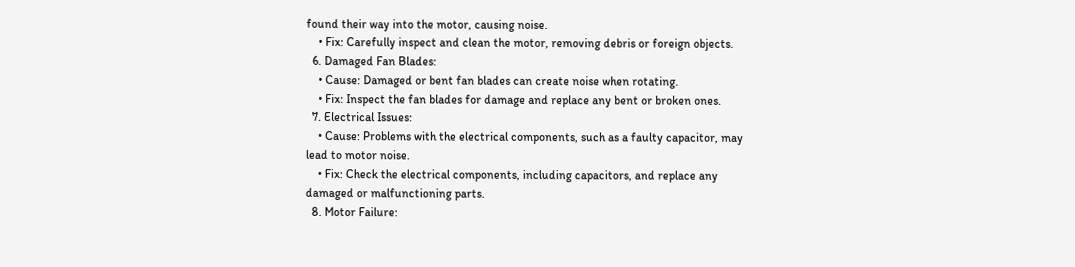found their way into the motor, causing noise.
    • Fix: Carefully inspect and clean the motor, removing debris or foreign objects.
  6. Damaged Fan Blades:
    • Cause: Damaged or bent fan blades can create noise when rotating.
    • Fix: Inspect the fan blades for damage and replace any bent or broken ones.
  7. Electrical Issues:
    • Cause: Problems with the electrical components, such as a faulty capacitor, may lead to motor noise.
    • Fix: Check the electrical components, including capacitors, and replace any damaged or malfunctioning parts.
  8. Motor Failure: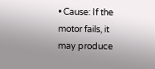• Cause: If the motor fails, it may produce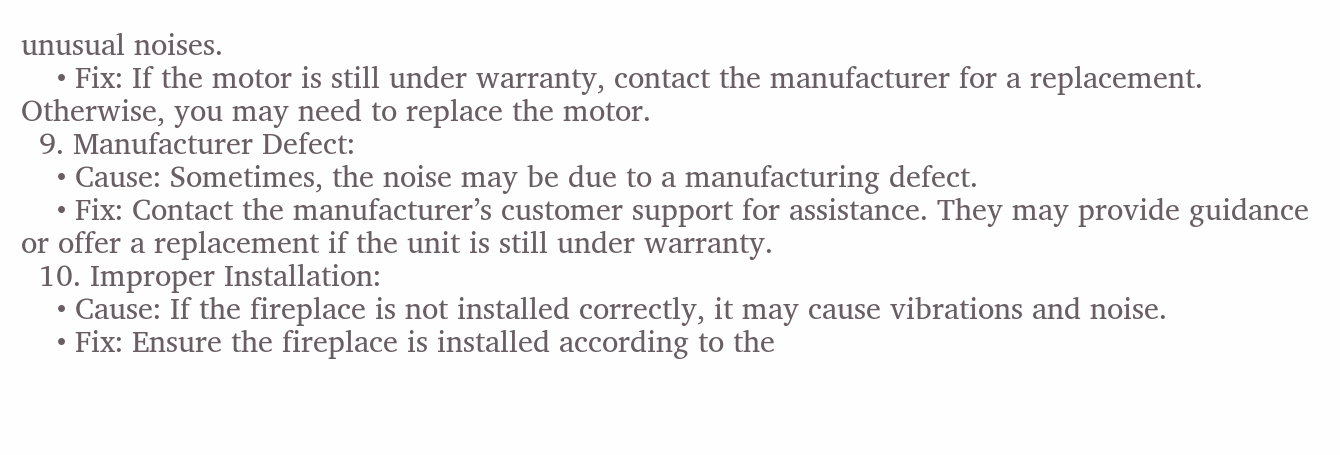unusual noises.
    • Fix: If the motor is still under warranty, contact the manufacturer for a replacement. Otherwise, you may need to replace the motor.
  9. Manufacturer Defect:
    • Cause: Sometimes, the noise may be due to a manufacturing defect.
    • Fix: Contact the manufacturer’s customer support for assistance. They may provide guidance or offer a replacement if the unit is still under warranty.
  10. Improper Installation:
    • Cause: If the fireplace is not installed correctly, it may cause vibrations and noise.
    • Fix: Ensure the fireplace is installed according to the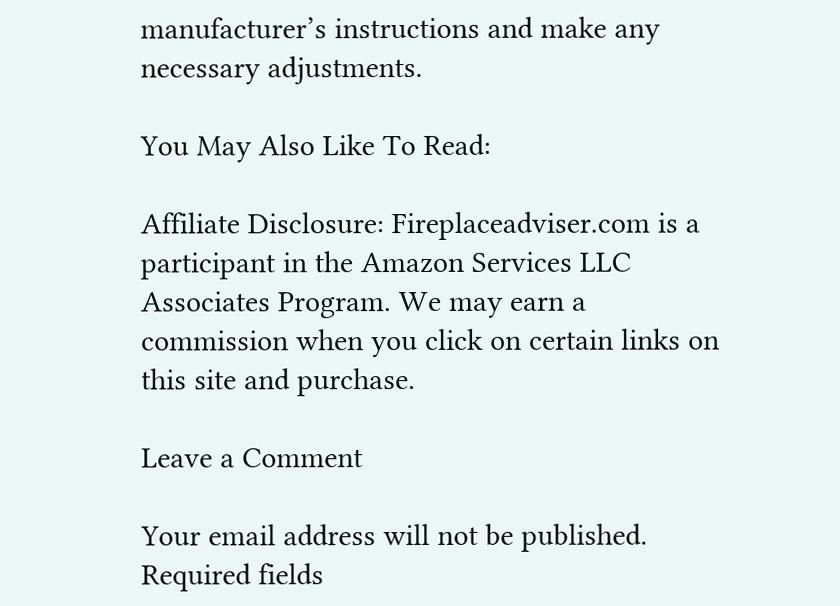manufacturer’s instructions and make any necessary adjustments.

You May Also Like To Read:

Affiliate Disclosure: Fireplaceadviser.com is a participant in the Amazon Services LLC Associates Program. We may earn a commission when you click on certain links on this site and purchase.

Leave a Comment

Your email address will not be published. Required fields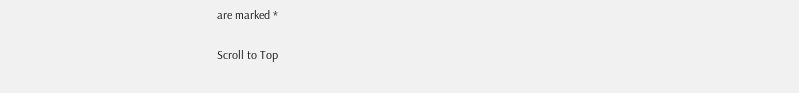are marked *

Scroll to Top